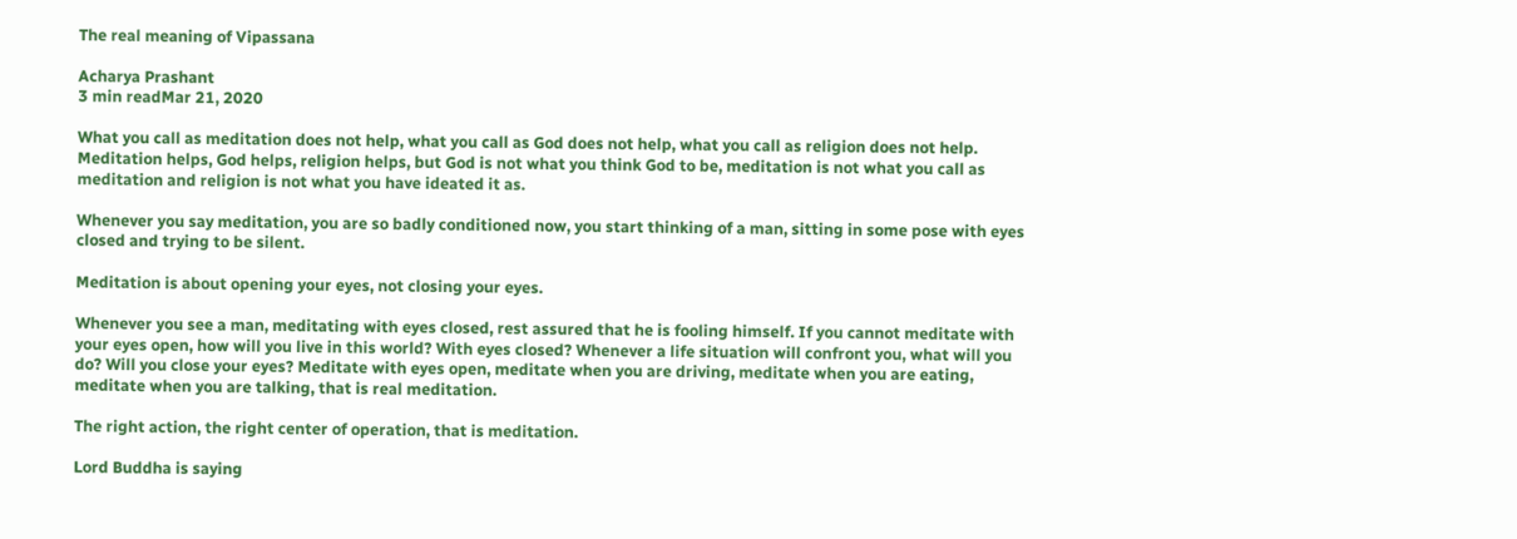The real meaning of Vipassana

Acharya Prashant
3 min readMar 21, 2020

What you call as meditation does not help, what you call as God does not help, what you call as religion does not help. Meditation helps, God helps, religion helps, but God is not what you think God to be, meditation is not what you call as meditation and religion is not what you have ideated it as.

Whenever you say meditation, you are so badly conditioned now, you start thinking of a man, sitting in some pose with eyes closed and trying to be silent.

Meditation is about opening your eyes, not closing your eyes.

Whenever you see a man, meditating with eyes closed, rest assured that he is fooling himself. If you cannot meditate with your eyes open, how will you live in this world? With eyes closed? Whenever a life situation will confront you, what will you do? Will you close your eyes? Meditate with eyes open, meditate when you are driving, meditate when you are eating, meditate when you are talking, that is real meditation.

The right action, the right center of operation, that is meditation.

Lord Buddha is saying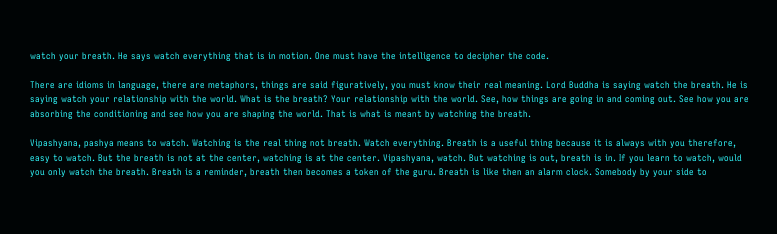watch your breath. He says watch everything that is in motion. One must have the intelligence to decipher the code.

There are idioms in language, there are metaphors, things are said figuratively, you must know their real meaning. Lord Buddha is saying watch the breath. He is saying watch your relationship with the world. What is the breath? Your relationship with the world. See, how things are going in and coming out. See how you are absorbing the conditioning and see how you are shaping the world. That is what is meant by watching the breath.

Vipashyana, pashya means to watch. Watching is the real thing not breath. Watch everything. Breath is a useful thing because it is always with you therefore, easy to watch. But the breath is not at the center, watching is at the center. Vipashyana, watch. But watching is out, breath is in. If you learn to watch, would you only watch the breath. Breath is a reminder, breath then becomes a token of the guru. Breath is like then an alarm clock. Somebody by your side to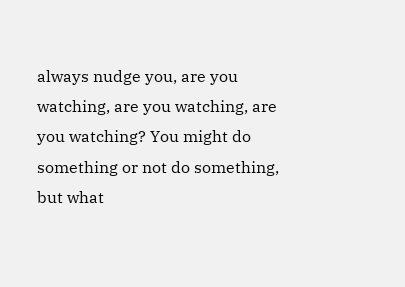always nudge you, are you watching, are you watching, are you watching? You might do something or not do something, but what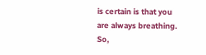is certain is that you are always breathing. So,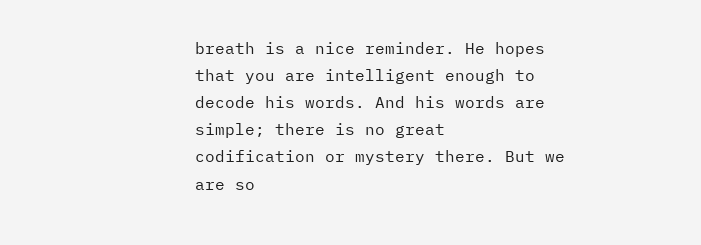breath is a nice reminder. He hopes that you are intelligent enough to decode his words. And his words are simple; there is no great codification or mystery there. But we are so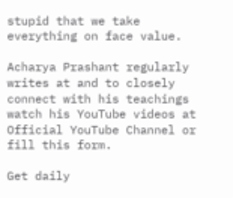stupid that we take everything on face value.

Acharya Prashant regularly writes at and to closely connect with his teachings watch his YouTube videos at Official YouTube Channel or fill this form.

Get daily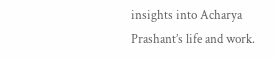insights into Acharya Prashant’s life and work.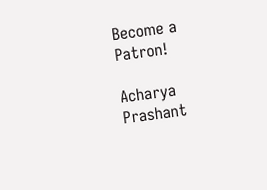Become a Patron!

Acharya Prashant